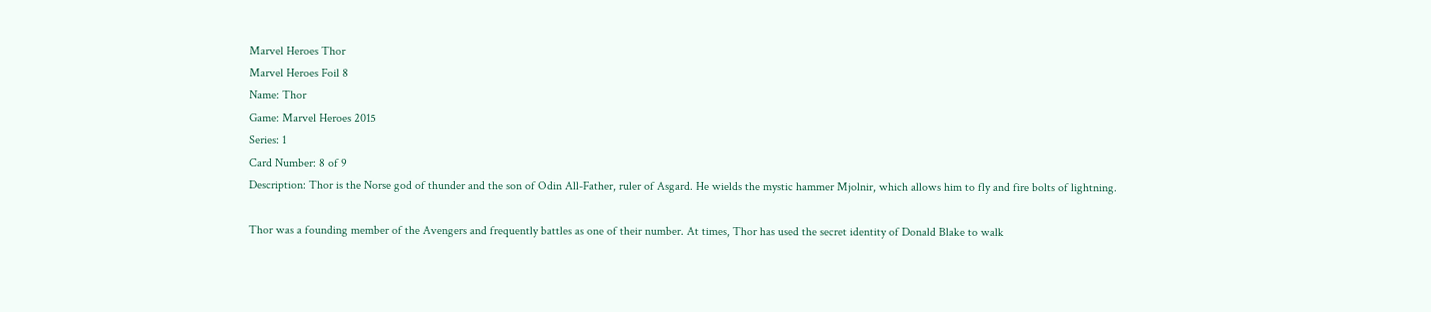Marvel Heroes Thor
Marvel Heroes Foil 8
Name: Thor
Game: Marvel Heroes 2015
Series: 1
Card Number: 8 of 9
Description: Thor is the Norse god of thunder and the son of Odin All-Father, ruler of Asgard. He wields the mystic hammer Mjolnir, which allows him to fly and fire bolts of lightning.

Thor was a founding member of the Avengers and frequently battles as one of their number. At times, Thor has used the secret identity of Donald Blake to walk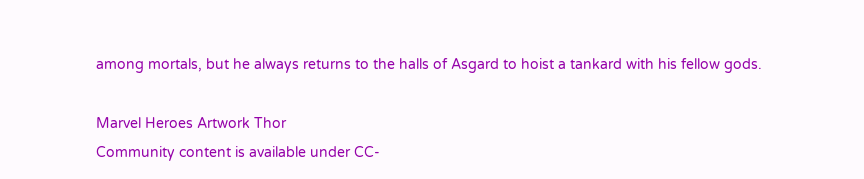among mortals, but he always returns to the halls of Asgard to hoist a tankard with his fellow gods.

Marvel Heroes Artwork Thor
Community content is available under CC-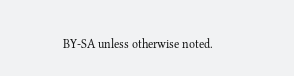BY-SA unless otherwise noted.